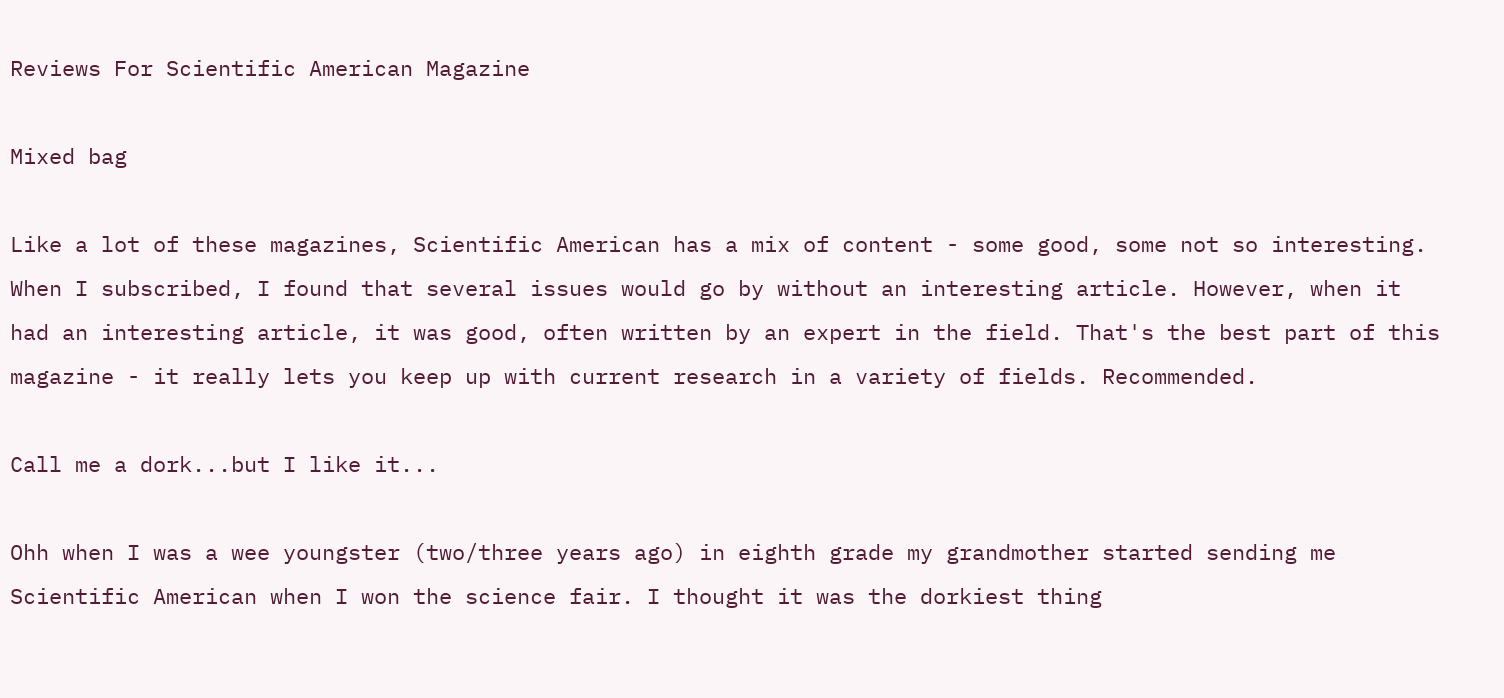Reviews For Scientific American Magazine

Mixed bag

Like a lot of these magazines, Scientific American has a mix of content - some good, some not so interesting. When I subscribed, I found that several issues would go by without an interesting article. However, when it had an interesting article, it was good, often written by an expert in the field. That's the best part of this magazine - it really lets you keep up with current research in a variety of fields. Recommended.

Call me a dork...but I like it...

Ohh when I was a wee youngster (two/three years ago) in eighth grade my grandmother started sending me Scientific American when I won the science fair. I thought it was the dorkiest thing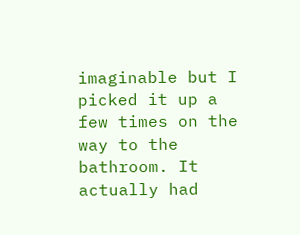imaginable but I picked it up a few times on the way to the bathroom. It actually had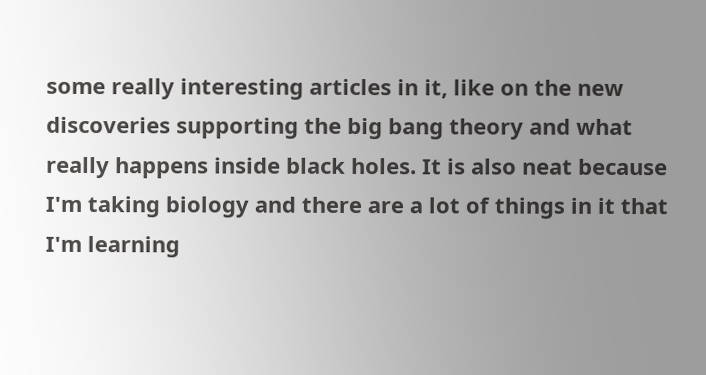some really interesting articles in it, like on the new discoveries supporting the big bang theory and what really happens inside black holes. It is also neat because I'm taking biology and there are a lot of things in it that I'm learning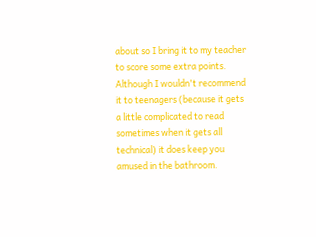about so I bring it to my teacher to score some extra points. Although I wouldn't recommend it to teenagers (because it gets a little complicated to read sometimes when it gets all technical) it does keep you amused in the bathroom.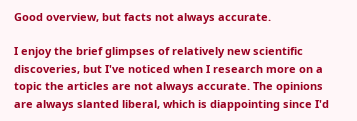Good overview, but facts not always accurate.

I enjoy the brief glimpses of relatively new scientific discoveries, but I've noticed when I research more on a topic the articles are not always accurate. The opinions are always slanted liberal, which is diappointing since I'd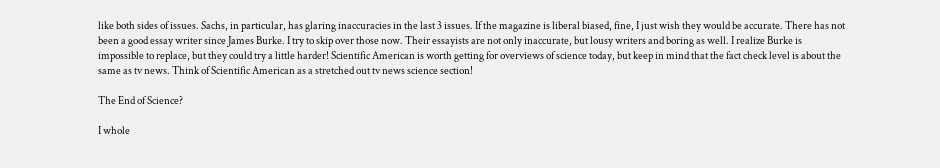like both sides of issues. Sachs, in particular, has glaring inaccuracies in the last 3 issues. If the magazine is liberal biased, fine, I just wish they would be accurate. There has not been a good essay writer since James Burke. I try to skip over those now. Their essayists are not only inaccurate, but lousy writers and boring as well. I realize Burke is impossible to replace, but they could try a little harder! Scientific American is worth getting for overviews of science today, but keep in mind that the fact check level is about the same as tv news. Think of Scientific American as a stretched out tv news science section!

The End of Science?

I whole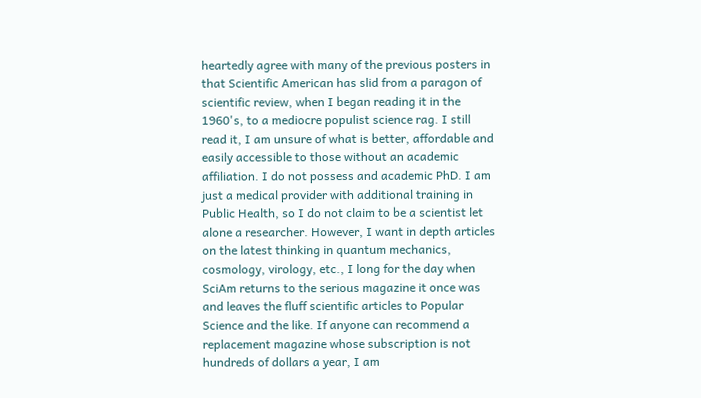heartedly agree with many of the previous posters in that Scientific American has slid from a paragon of scientific review, when I began reading it in the 1960's, to a mediocre populist science rag. I still read it, I am unsure of what is better, affordable and easily accessible to those without an academic affiliation. I do not possess and academic PhD. I am just a medical provider with additional training in Public Health, so I do not claim to be a scientist let alone a researcher. However, I want in depth articles on the latest thinking in quantum mechanics, cosmology, virology, etc., I long for the day when SciAm returns to the serious magazine it once was and leaves the fluff scientific articles to Popular Science and the like. If anyone can recommend a replacement magazine whose subscription is not hundreds of dollars a year, I am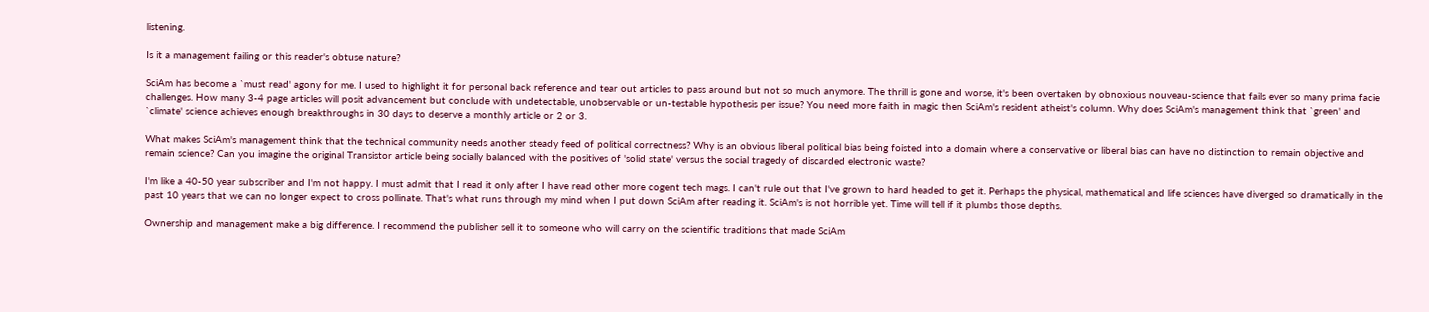listening.

Is it a management failing or this reader's obtuse nature?

SciAm has become a `must read' agony for me. I used to highlight it for personal back reference and tear out articles to pass around but not so much anymore. The thrill is gone and worse, it's been overtaken by obnoxious nouveau-science that fails ever so many prima facie challenges. How many 3-4 page articles will posit advancement but conclude with undetectable, unobservable or un-testable hypothesis per issue? You need more faith in magic then SciAm's resident atheist's column. Why does SciAm's management think that `green' and `climate' science achieves enough breakthroughs in 30 days to deserve a monthly article or 2 or 3.

What makes SciAm's management think that the technical community needs another steady feed of political correctness? Why is an obvious liberal political bias being foisted into a domain where a conservative or liberal bias can have no distinction to remain objective and remain science? Can you imagine the original Transistor article being socially balanced with the positives of 'solid state' versus the social tragedy of discarded electronic waste?

I'm like a 40-50 year subscriber and I'm not happy. I must admit that I read it only after I have read other more cogent tech mags. I can't rule out that I've grown to hard headed to get it. Perhaps the physical, mathematical and life sciences have diverged so dramatically in the past 10 years that we can no longer expect to cross pollinate. That's what runs through my mind when I put down SciAm after reading it. SciAm's is not horrible yet. Time will tell if it plumbs those depths.

Ownership and management make a big difference. I recommend the publisher sell it to someone who will carry on the scientific traditions that made SciAm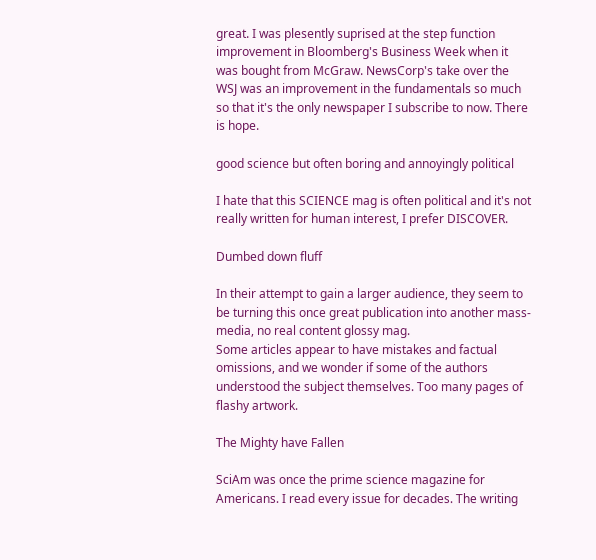great. I was plesently suprised at the step function improvement in Bloomberg's Business Week when it was bought from McGraw. NewsCorp's take over the WSJ was an improvement in the fundamentals so much so that it's the only newspaper I subscribe to now. There is hope.

good science but often boring and annoyingly political

I hate that this SCIENCE mag is often political and it's not really written for human interest, I prefer DISCOVER.

Dumbed down fluff

In their attempt to gain a larger audience, they seem to be turning this once great publication into another mass-media, no real content glossy mag.
Some articles appear to have mistakes and factual omissions, and we wonder if some of the authors understood the subject themselves. Too many pages of flashy artwork.

The Mighty have Fallen

SciAm was once the prime science magazine for Americans. I read every issue for decades. The writing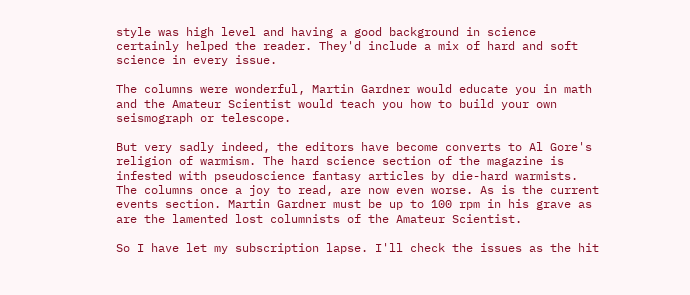style was high level and having a good background in science certainly helped the reader. They'd include a mix of hard and soft science in every issue.

The columns were wonderful, Martin Gardner would educate you in math and the Amateur Scientist would teach you how to build your own seismograph or telescope.

But very sadly indeed, the editors have become converts to Al Gore's religion of warmism. The hard science section of the magazine is infested with pseudoscience fantasy articles by die-hard warmists. The columns once a joy to read, are now even worse. As is the current events section. Martin Gardner must be up to 100 rpm in his grave as are the lamented lost columnists of the Amateur Scientist.

So I have let my subscription lapse. I'll check the issues as the hit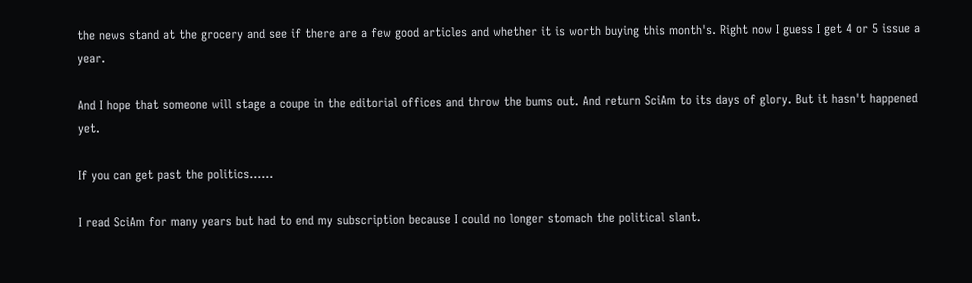the news stand at the grocery and see if there are a few good articles and whether it is worth buying this month's. Right now I guess I get 4 or 5 issue a year.

And I hope that someone will stage a coupe in the editorial offices and throw the bums out. And return SciAm to its days of glory. But it hasn't happened yet.

If you can get past the politics......

I read SciAm for many years but had to end my subscription because I could no longer stomach the political slant.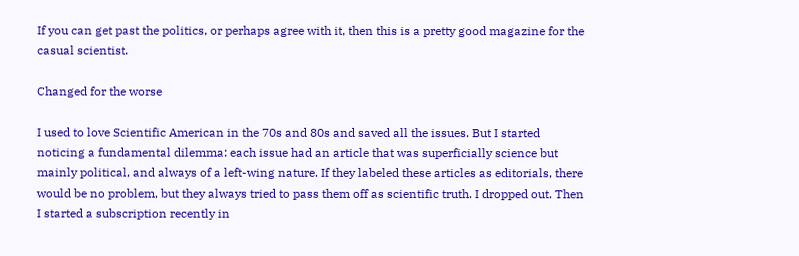If you can get past the politics, or perhaps agree with it, then this is a pretty good magazine for the casual scientist.

Changed for the worse

I used to love Scientific American in the 70s and 80s and saved all the issues. But I started noticing a fundamental dilemma: each issue had an article that was superficially science but mainly political, and always of a left-wing nature. If they labeled these articles as editorials, there would be no problem, but they always tried to pass them off as scientific truth. I dropped out. Then I started a subscription recently in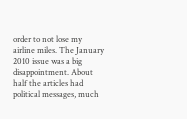order to not lose my airline miles. The January 2010 issue was a big disappointment. About half the articles had political messages, much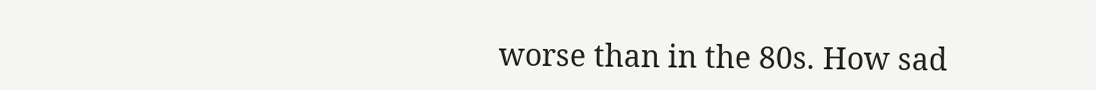worse than in the 80s. How sad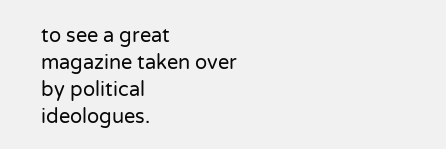to see a great magazine taken over by political ideologues.